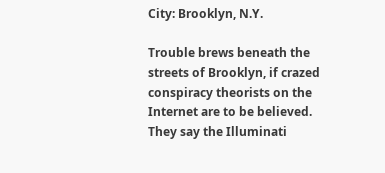City: Brooklyn, N.Y.

Trouble brews beneath the streets of Brooklyn, if crazed conspiracy theorists on the Internet are to be believed. They say the Illuminati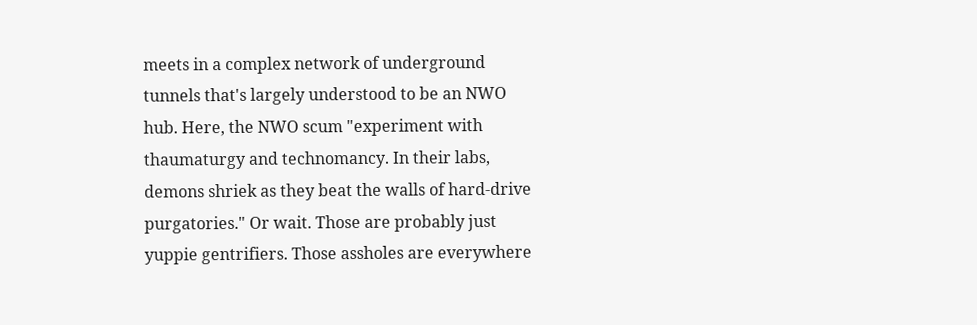meets in a complex network of underground tunnels that's largely understood to be an NWO hub. Here, the NWO scum "experiment with thaumaturgy and technomancy. In their labs, demons shriek as they beat the walls of hard-drive purgatories." Or wait. Those are probably just yuppie gentrifiers. Those assholes are everywhere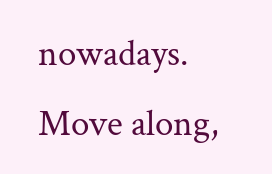nowadays. Move along,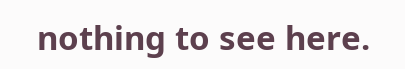nothing to see here.